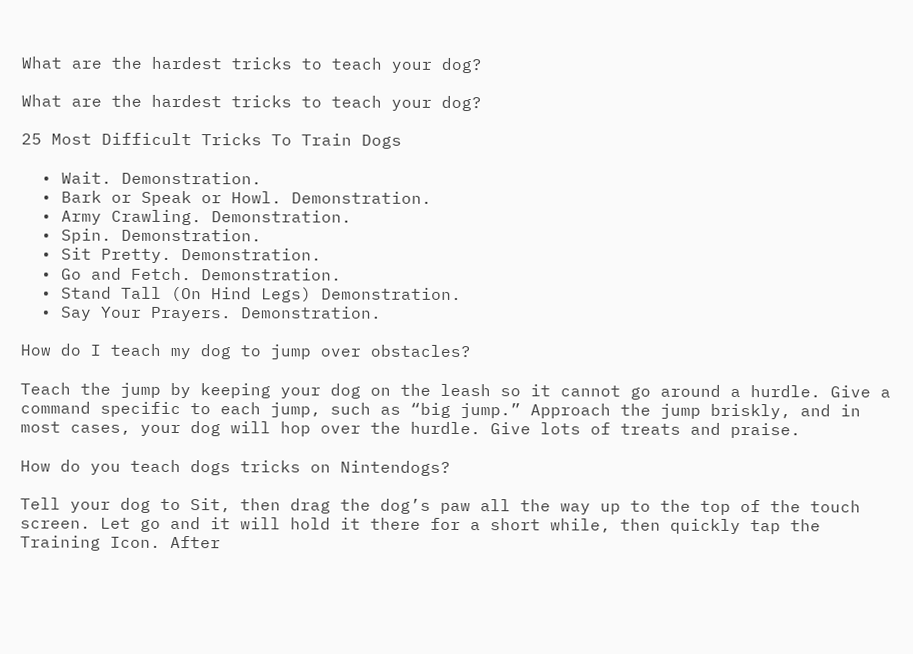What are the hardest tricks to teach your dog?

What are the hardest tricks to teach your dog?

25 Most Difficult Tricks To Train Dogs

  • Wait. Demonstration.
  • Bark or Speak or Howl. Demonstration.
  • Army Crawling. Demonstration.
  • Spin. Demonstration.
  • Sit Pretty. Demonstration.
  • Go and Fetch. Demonstration.
  • Stand Tall (On Hind Legs) Demonstration.
  • Say Your Prayers. Demonstration.

How do I teach my dog to jump over obstacles?

Teach the jump by keeping your dog on the leash so it cannot go around a hurdle. Give a command specific to each jump, such as “big jump.” Approach the jump briskly, and in most cases, your dog will hop over the hurdle. Give lots of treats and praise.

How do you teach dogs tricks on Nintendogs?

Tell your dog to Sit, then drag the dog’s paw all the way up to the top of the touch screen. Let go and it will hold it there for a short while, then quickly tap the Training Icon. After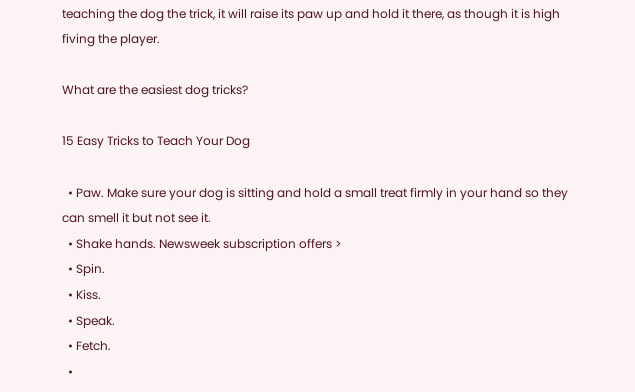teaching the dog the trick, it will raise its paw up and hold it there, as though it is high fiving the player.

What are the easiest dog tricks?

15 Easy Tricks to Teach Your Dog

  • Paw. Make sure your dog is sitting and hold a small treat firmly in your hand so they can smell it but not see it.
  • Shake hands. Newsweek subscription offers >
  • Spin.
  • Kiss.
  • Speak.
  • Fetch.
  •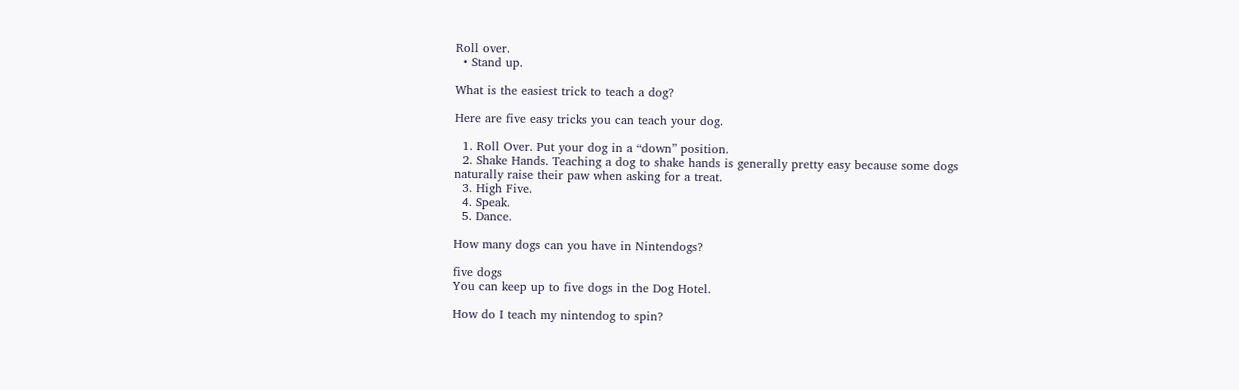Roll over.
  • Stand up.

What is the easiest trick to teach a dog?

Here are five easy tricks you can teach your dog.

  1. Roll Over. Put your dog in a “down” position.
  2. Shake Hands. Teaching a dog to shake hands is generally pretty easy because some dogs naturally raise their paw when asking for a treat.
  3. High Five.
  4. Speak.
  5. Dance.

How many dogs can you have in Nintendogs?

five dogs
You can keep up to five dogs in the Dog Hotel.

How do I teach my nintendog to spin?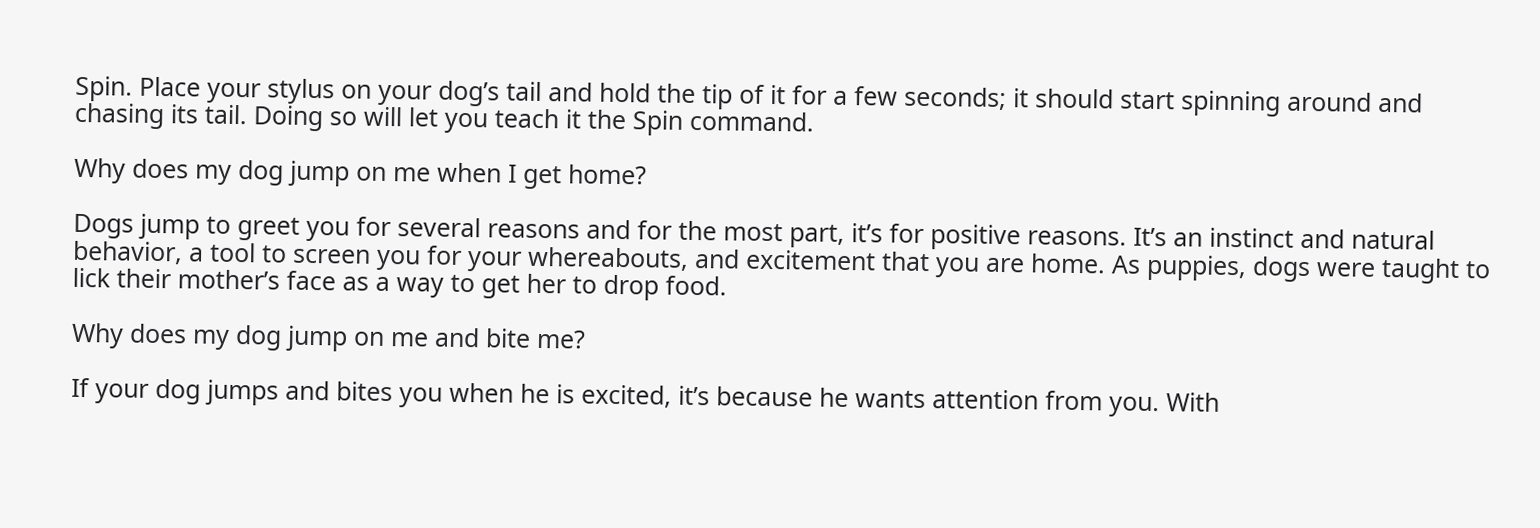Spin. Place your stylus on your dog’s tail and hold the tip of it for a few seconds; it should start spinning around and chasing its tail. Doing so will let you teach it the Spin command.

Why does my dog jump on me when I get home?

Dogs jump to greet you for several reasons and for the most part, it’s for positive reasons. It’s an instinct and natural behavior, a tool to screen you for your whereabouts, and excitement that you are home. As puppies, dogs were taught to lick their mother’s face as a way to get her to drop food.

Why does my dog jump on me and bite me?

If your dog jumps and bites you when he is excited, it’s because he wants attention from you. With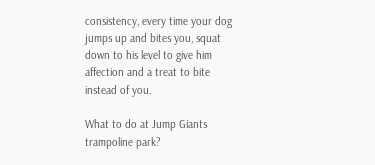consistency, every time your dog jumps up and bites you, squat down to his level to give him affection and a treat to bite instead of you.

What to do at Jump Giants trampoline park?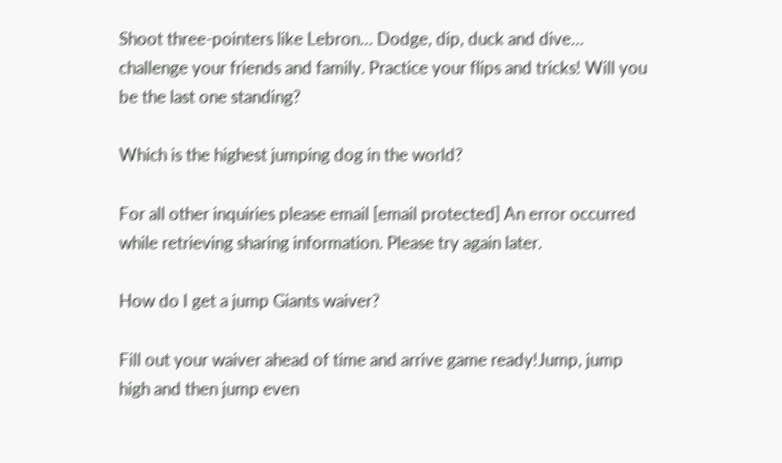Shoot three-pointers like Lebron… Dodge, dip, duck and dive… challenge your friends and family. Practice your flips and tricks! Will you be the last one standing?

Which is the highest jumping dog in the world?

For all other inquiries please email [email protected] An error occurred while retrieving sharing information. Please try again later.

How do I get a jump Giants waiver?

Fill out your waiver ahead of time and arrive game ready!Jump, jump high and then jump even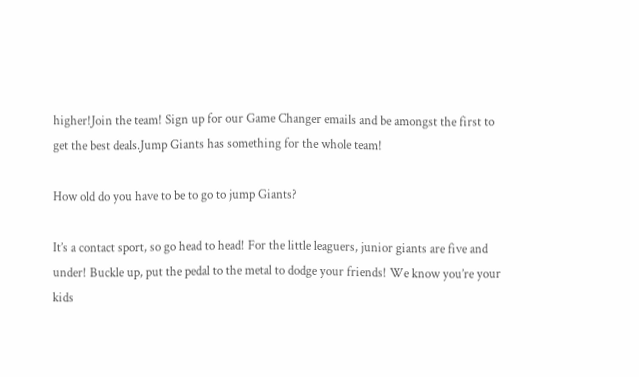higher!Join the team! Sign up for our Game Changer emails and be amongst the first to get the best deals.Jump Giants has something for the whole team!

How old do you have to be to go to jump Giants?

It’s a contact sport, so go head to head! For the little leaguers, junior giants are five and under! Buckle up, put the pedal to the metal to dodge your friends! We know you’re your kids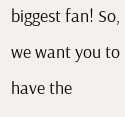biggest fan! So, we want you to have the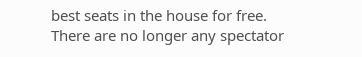best seats in the house for free. There are no longer any spectator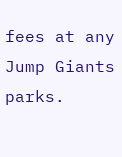fees at any Jump Giants parks.